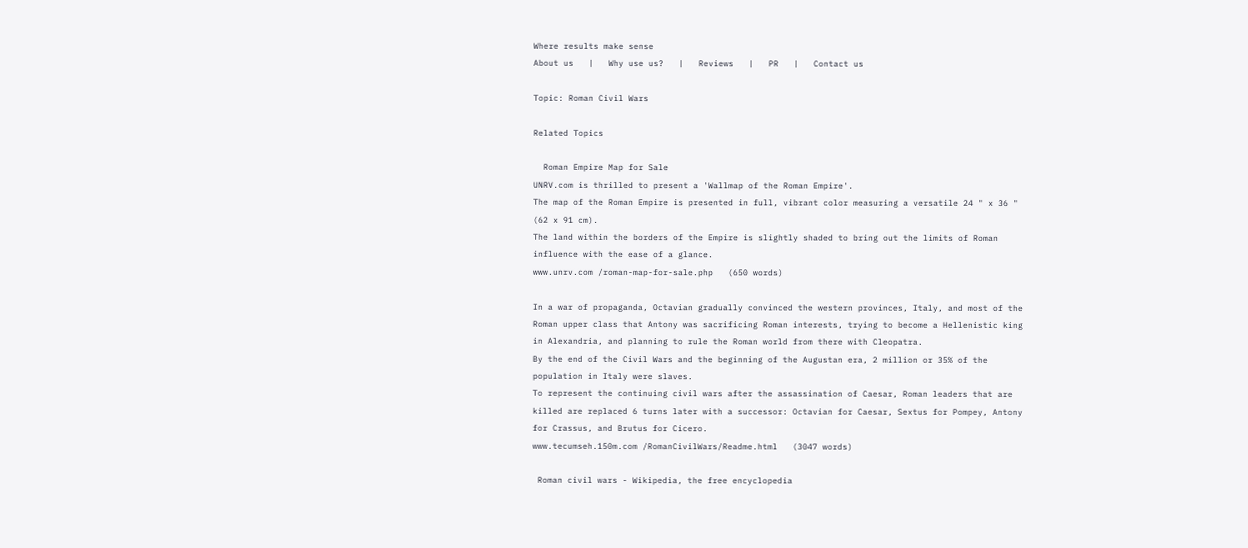Where results make sense
About us   |   Why use us?   |   Reviews   |   PR   |   Contact us

Topic: Roman Civil Wars

Related Topics

  Roman Empire Map for Sale
UNRV.com is thrilled to present a 'Wallmap of the Roman Empire'.
The map of the Roman Empire is presented in full, vibrant color measuring a versatile 24 " x 36 " (62 x 91 cm).
The land within the borders of the Empire is slightly shaded to bring out the limits of Roman influence with the ease of a glance.
www.unrv.com /roman-map-for-sale.php   (650 words)

In a war of propaganda, Octavian gradually convinced the western provinces, Italy, and most of the Roman upper class that Antony was sacrificing Roman interests, trying to become a Hellenistic king in Alexandria, and planning to rule the Roman world from there with Cleopatra.
By the end of the Civil Wars and the beginning of the Augustan era, 2 million or 35% of the population in Italy were slaves.
To represent the continuing civil wars after the assassination of Caesar, Roman leaders that are killed are replaced 6 turns later with a successor: Octavian for Caesar, Sextus for Pompey, Antony for Crassus, and Brutus for Cicero.
www.tecumseh.150m.com /RomanCivilWars/Readme.html   (3047 words)

 Roman civil wars - Wikipedia, the free encyclopedia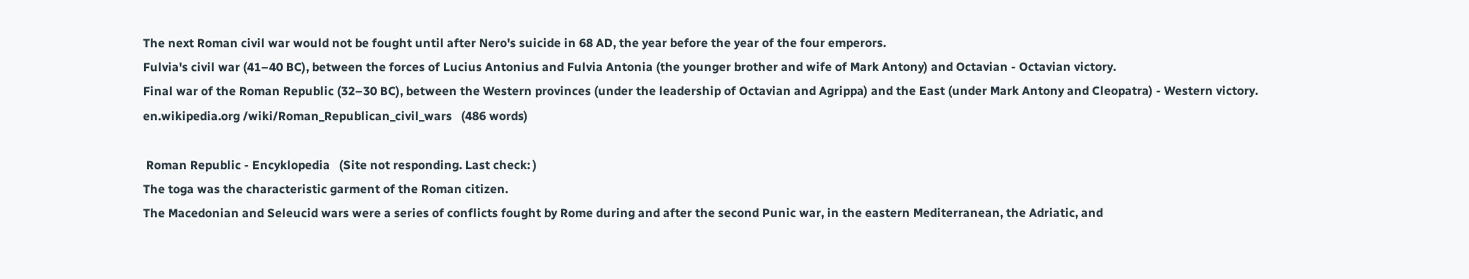The next Roman civil war would not be fought until after Nero's suicide in 68 AD, the year before the year of the four emperors.
Fulvia's civil war (41–40 BC), between the forces of Lucius Antonius and Fulvia Antonia (the younger brother and wife of Mark Antony) and Octavian - Octavian victory.
Final war of the Roman Republic (32–30 BC), between the Western provinces (under the leadership of Octavian and Agrippa) and the East (under Mark Antony and Cleopatra) - Western victory.
en.wikipedia.org /wiki/Roman_Republican_civil_wars   (486 words)

 Roman Republic - Encyklopedia   (Site not responding. Last check: )
The toga was the characteristic garment of the Roman citizen.
The Macedonian and Seleucid wars were a series of conflicts fought by Rome during and after the second Punic war, in the eastern Mediterranean, the Adriatic, and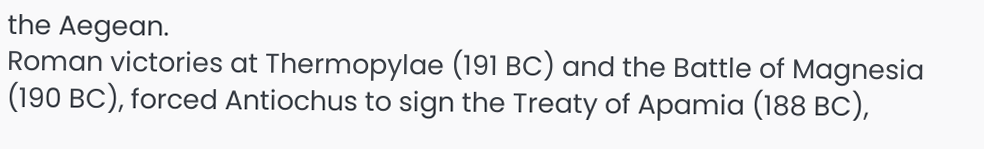the Aegean.
Roman victories at Thermopylae (191 BC) and the Battle of Magnesia (190 BC), forced Antiochus to sign the Treaty of Apamia (188 BC),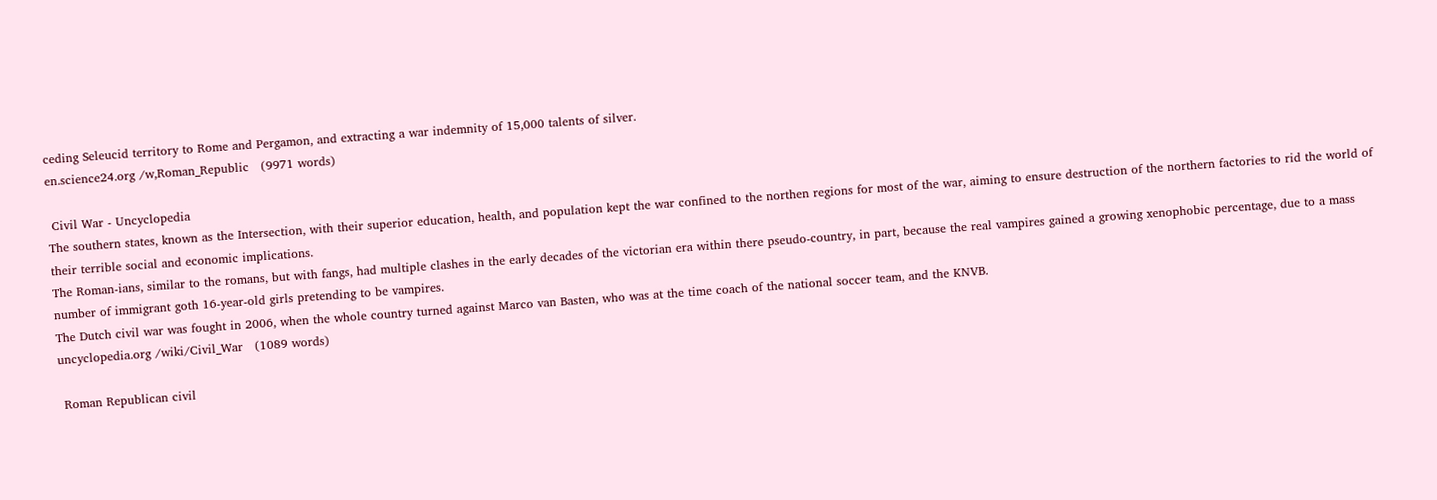ceding Seleucid territory to Rome and Pergamon, and extracting a war indemnity of 15,000 talents of silver.
en.science24.org /w,Roman_Republic   (9971 words)

 Civil War - Uncyclopedia
The southern states, known as the Intersection, with their superior education, health, and population kept the war confined to the northen regions for most of the war, aiming to ensure destruction of the northern factories to rid the world of their terrible social and economic implications.
The Roman-ians, similar to the romans, but with fangs, had multiple clashes in the early decades of the victorian era within there pseudo-country, in part, because the real vampires gained a growing xenophobic percentage, due to a mass number of immigrant goth 16-year-old girls pretending to be vampires.
The Dutch civil war was fought in 2006, when the whole country turned against Marco van Basten, who was at the time coach of the national soccer team, and the KNVB.
uncyclopedia.org /wiki/Civil_War   (1089 words)

 Roman Republican civil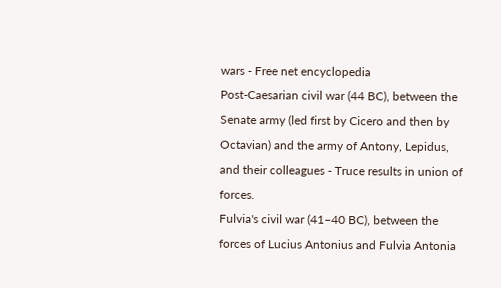wars - Free net encyclopedia
Post-Caesarian civil war (44 BC), between the Senate army (led first by Cicero and then by Octavian) and the army of Antony, Lepidus, and their colleagues - Truce results in union of forces.
Fulvia's civil war (41–40 BC), between the forces of Lucius Antonius and Fulvia Antonia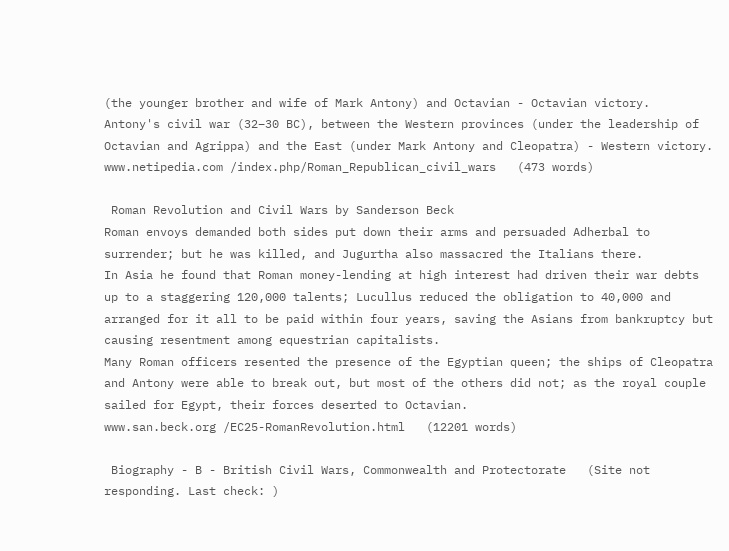(the younger brother and wife of Mark Antony) and Octavian - Octavian victory.
Antony's civil war (32–30 BC), between the Western provinces (under the leadership of Octavian and Agrippa) and the East (under Mark Antony and Cleopatra) - Western victory.
www.netipedia.com /index.php/Roman_Republican_civil_wars   (473 words)

 Roman Revolution and Civil Wars by Sanderson Beck
Roman envoys demanded both sides put down their arms and persuaded Adherbal to surrender; but he was killed, and Jugurtha also massacred the Italians there.
In Asia he found that Roman money-lending at high interest had driven their war debts up to a staggering 120,000 talents; Lucullus reduced the obligation to 40,000 and arranged for it all to be paid within four years, saving the Asians from bankruptcy but causing resentment among equestrian capitalists.
Many Roman officers resented the presence of the Egyptian queen; the ships of Cleopatra and Antony were able to break out, but most of the others did not; as the royal couple sailed for Egypt, their forces deserted to Octavian.
www.san.beck.org /EC25-RomanRevolution.html   (12201 words)

 Biography - B - British Civil Wars, Commonwealth and Protectorate   (Site not responding. Last check: )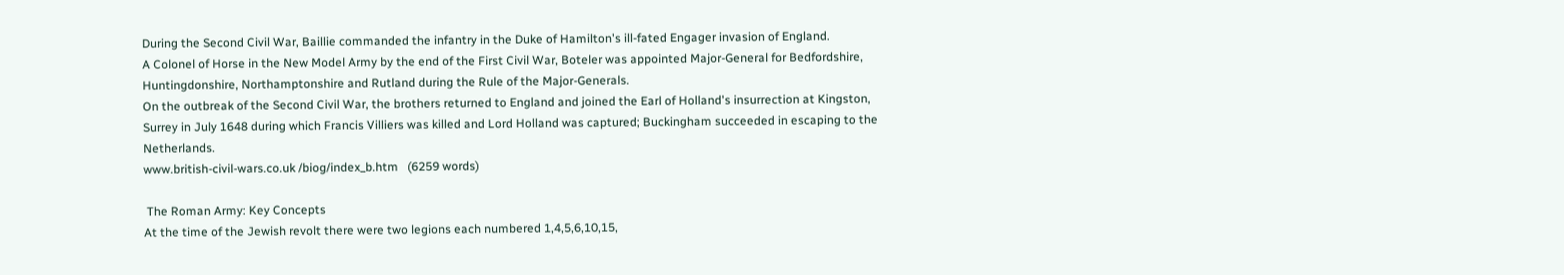During the Second Civil War, Baillie commanded the infantry in the Duke of Hamilton's ill-fated Engager invasion of England.
A Colonel of Horse in the New Model Army by the end of the First Civil War, Boteler was appointed Major-General for Bedfordshire, Huntingdonshire, Northamptonshire and Rutland during the Rule of the Major-Generals.
On the outbreak of the Second Civil War, the brothers returned to England and joined the Earl of Holland's insurrection at Kingston, Surrey in July 1648 during which Francis Villiers was killed and Lord Holland was captured; Buckingham succeeded in escaping to the Netherlands.
www.british-civil-wars.co.uk /biog/index_b.htm   (6259 words)

 The Roman Army: Key Concepts
At the time of the Jewish revolt there were two legions each numbered 1,4,5,6,10,15,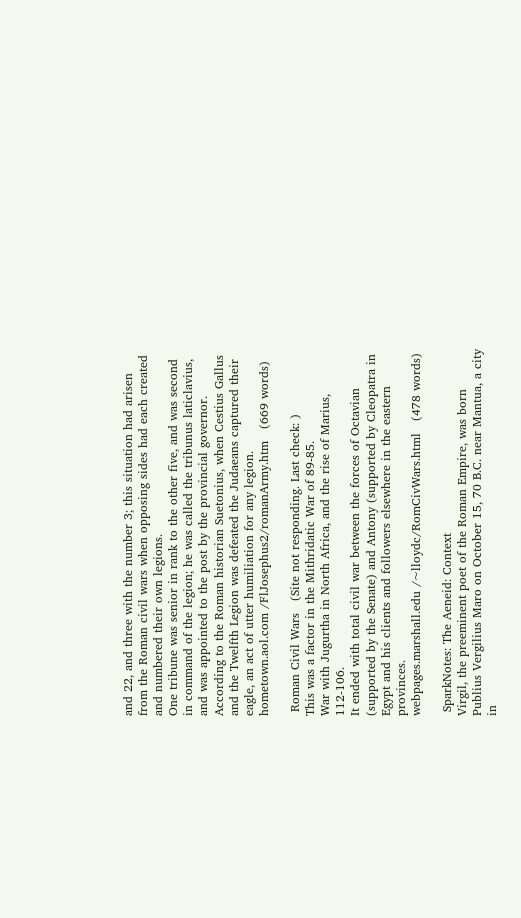and 22, and three with the number 3; this situation had arisen from the Roman civil wars when opposing sides had each created and numbered their own legions.
One tribune was senior in rank to the other five, and was second in command of the legion; he was called the tribunus laticlavius, and was appointed to the post by the provincial governor.
According to the Roman historian Suetonius, when Cestius Gallus and the Twelfth Legion was defeated the Judaeans captured their eagle, an act of utter humiliation for any legion.
hometown.aol.com /FlJosephus2/romanArmy.htm   (669 words)

 Roman Civil Wars   (Site not responding. Last check: )
This was a factor in the Mithridatic War of 89-85.
War with Jugurtha in North Africa, and the rise of Marius, 112-106.
It ended with total civil war between the forces of Octavian (supported by the Senate) and Antony (supported by Cleopatra in Egypt and his clients and followers elsewhere in the eastern provinces.
webpages.marshall.edu /~lloydc/RomCivWars.html   (478 words)

 SparkNotes: The Aeneid: Context
Virgil, the preeminent poet of the Roman Empire, was born Publius Vergilius Maro on October 15, 70 B.C. near Mantua, a city in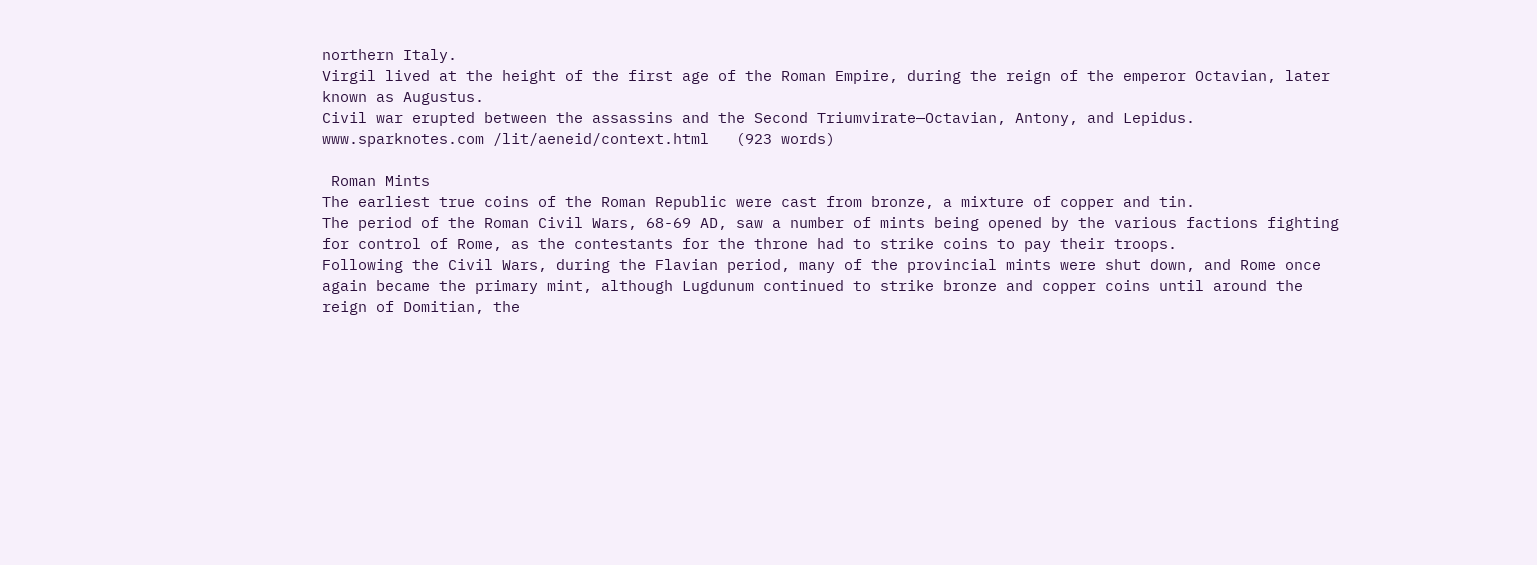northern Italy.
Virgil lived at the height of the first age of the Roman Empire, during the reign of the emperor Octavian, later known as Augustus.
Civil war erupted between the assassins and the Second Triumvirate—Octavian, Antony, and Lepidus.
www.sparknotes.com /lit/aeneid/context.html   (923 words)

 Roman Mints
The earliest true coins of the Roman Republic were cast from bronze, a mixture of copper and tin.
The period of the Roman Civil Wars, 68-69 AD, saw a number of mints being opened by the various factions fighting for control of Rome, as the contestants for the throne had to strike coins to pay their troops.
Following the Civil Wars, during the Flavian period, many of the provincial mints were shut down, and Rome once again became the primary mint, although Lugdunum continued to strike bronze and copper coins until around the reign of Domitian, the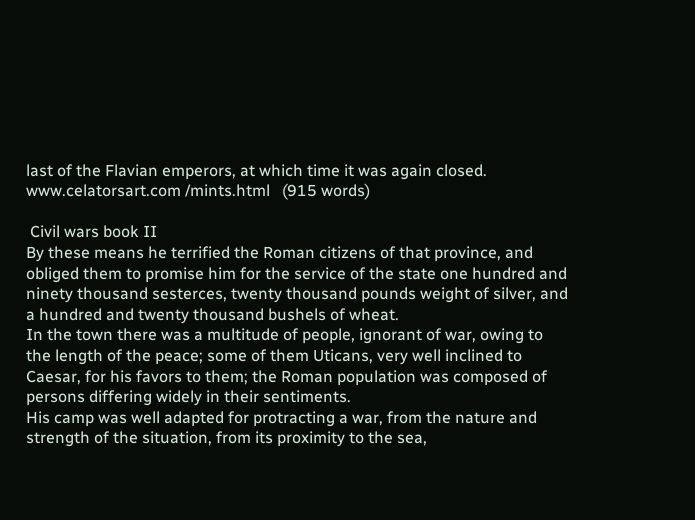last of the Flavian emperors, at which time it was again closed.
www.celatorsart.com /mints.html   (915 words)

 Civil wars book II
By these means he terrified the Roman citizens of that province, and obliged them to promise him for the service of the state one hundred and ninety thousand sesterces, twenty thousand pounds weight of silver, and a hundred and twenty thousand bushels of wheat.
In the town there was a multitude of people, ignorant of war, owing to the length of the peace; some of them Uticans, very well inclined to Caesar, for his favors to them; the Roman population was composed of persons differing widely in their sentiments.
His camp was well adapted for protracting a war, from the nature and strength of the situation, from its proximity to the sea,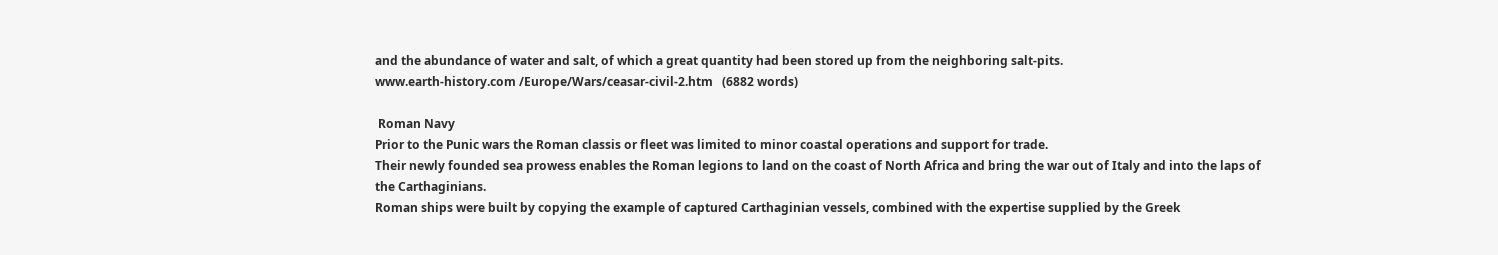and the abundance of water and salt, of which a great quantity had been stored up from the neighboring salt-pits.
www.earth-history.com /Europe/Wars/ceasar-civil-2.htm   (6882 words)

 Roman Navy
Prior to the Punic wars the Roman classis or fleet was limited to minor coastal operations and support for trade.
Their newly founded sea prowess enables the Roman legions to land on the coast of North Africa and bring the war out of Italy and into the laps of the Carthaginians.
Roman ships were built by copying the example of captured Carthaginian vessels, combined with the expertise supplied by the Greek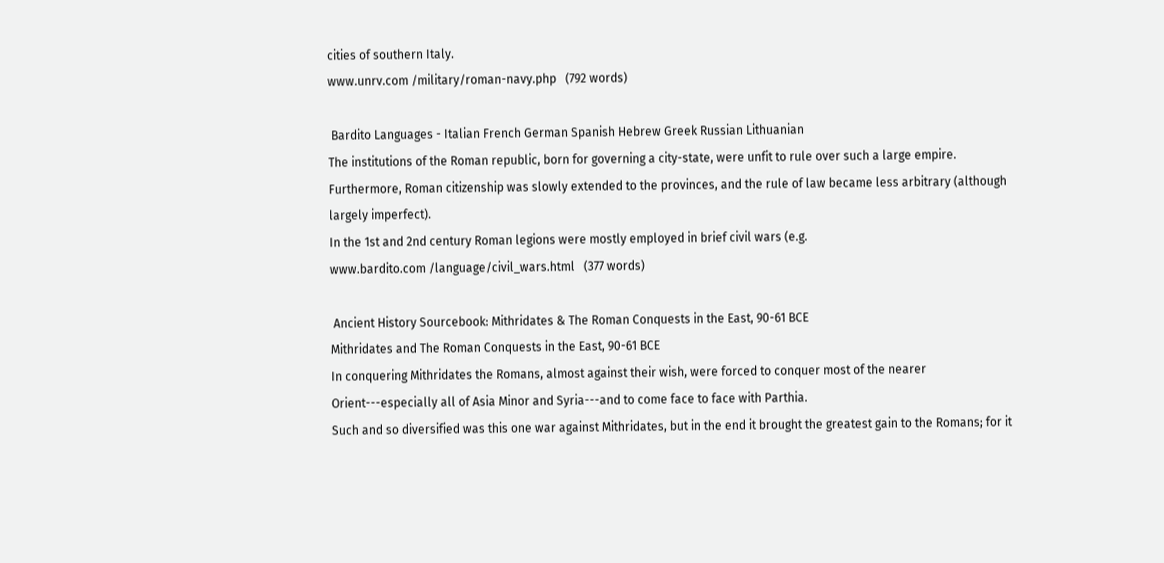cities of southern Italy.
www.unrv.com /military/roman-navy.php   (792 words)

 Bardito Languages - Italian French German Spanish Hebrew Greek Russian Lithuanian
The institutions of the Roman republic, born for governing a city-state, were unfit to rule over such a large empire.
Furthermore, Roman citizenship was slowly extended to the provinces, and the rule of law became less arbitrary (although largely imperfect).
In the 1st and 2nd century Roman legions were mostly employed in brief civil wars (e.g.
www.bardito.com /language/civil_wars.html   (377 words)

 Ancient History Sourcebook: Mithridates & The Roman Conquests in the East, 90-61 BCE
Mithridates and The Roman Conquests in the East, 90-61 BCE
In conquering Mithridates the Romans, almost against their wish, were forced to conquer most of the nearer Orient---especially all of Asia Minor and Syria---and to come face to face with Parthia.
Such and so diversified was this one war against Mithridates, but in the end it brought the greatest gain to the Romans; for it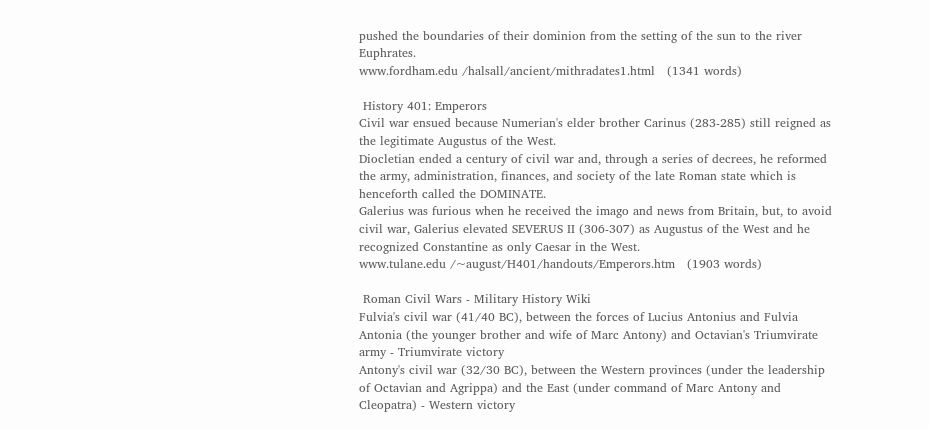pushed the boundaries of their dominion from the setting of the sun to the river Euphrates.
www.fordham.edu /halsall/ancient/mithradates1.html   (1341 words)

 History 401: Emperors
Civil war ensued because Numerian's elder brother Carinus (283-285) still reigned as the legitimate Augustus of the West.
Diocletian ended a century of civil war and, through a series of decrees, he reformed the army, administration, finances, and society of the late Roman state which is henceforth called the DOMINATE.
Galerius was furious when he received the imago and news from Britain, but, to avoid civil war, Galerius elevated SEVERUS II (306-307) as Augustus of the West and he recognized Constantine as only Caesar in the West.
www.tulane.edu /~august/H401/handouts/Emperors.htm   (1903 words)

 Roman Civil Wars - Military History Wiki
Fulvia's civil war (41/40 BC), between the forces of Lucius Antonius and Fulvia Antonia (the younger brother and wife of Marc Antony) and Octavian's Triumvirate army - Triumvirate victory
Antony's civil war (32/30 BC), between the Western provinces (under the leadership of Octavian and Agrippa) and the East (under command of Marc Antony and Cleopatra) - Western victory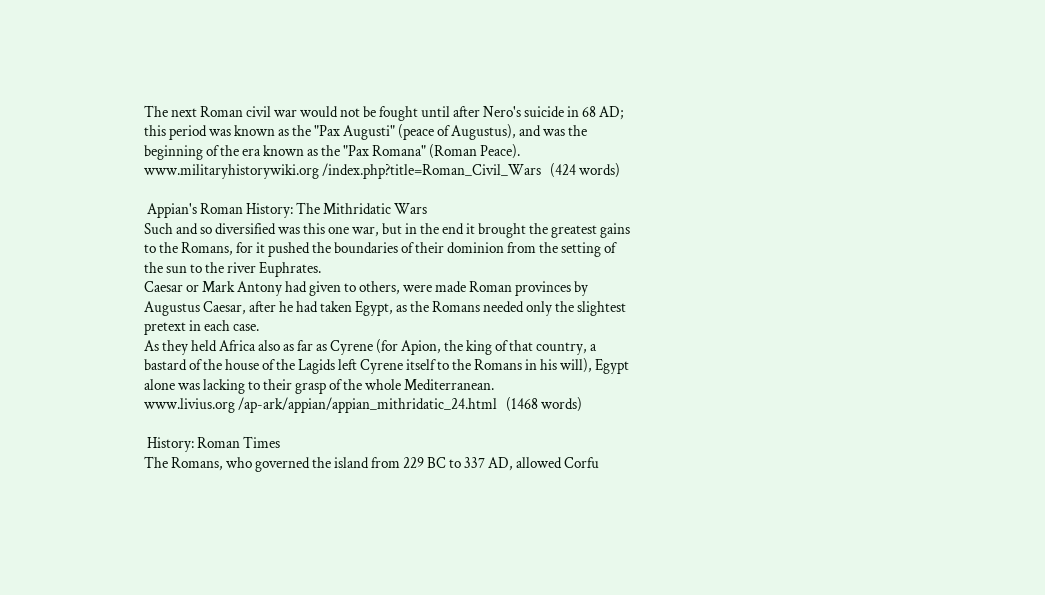The next Roman civil war would not be fought until after Nero's suicide in 68 AD; this period was known as the "Pax Augusti" (peace of Augustus), and was the beginning of the era known as the "Pax Romana" (Roman Peace).
www.militaryhistorywiki.org /index.php?title=Roman_Civil_Wars   (424 words)

 Appian's Roman History: The Mithridatic Wars
Such and so diversified was this one war, but in the end it brought the greatest gains to the Romans, for it pushed the boundaries of their dominion from the setting of the sun to the river Euphrates.
Caesar or Mark Antony had given to others, were made Roman provinces by Augustus Caesar, after he had taken Egypt, as the Romans needed only the slightest pretext in each case.
As they held Africa also as far as Cyrene (for Apion, the king of that country, a bastard of the house of the Lagids left Cyrene itself to the Romans in his will), Egypt alone was lacking to their grasp of the whole Mediterranean.
www.livius.org /ap-ark/appian/appian_mithridatic_24.html   (1468 words)

 History: Roman Times
The Romans, who governed the island from 229 BC to 337 AD, allowed Corfu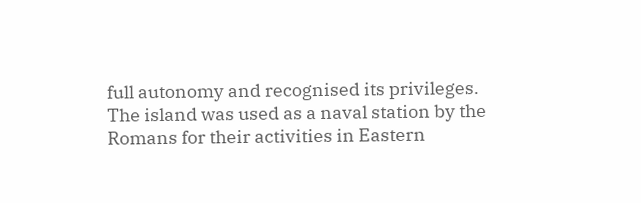full autonomy and recognised its privileges.
The island was used as a naval station by the Romans for their activities in Eastern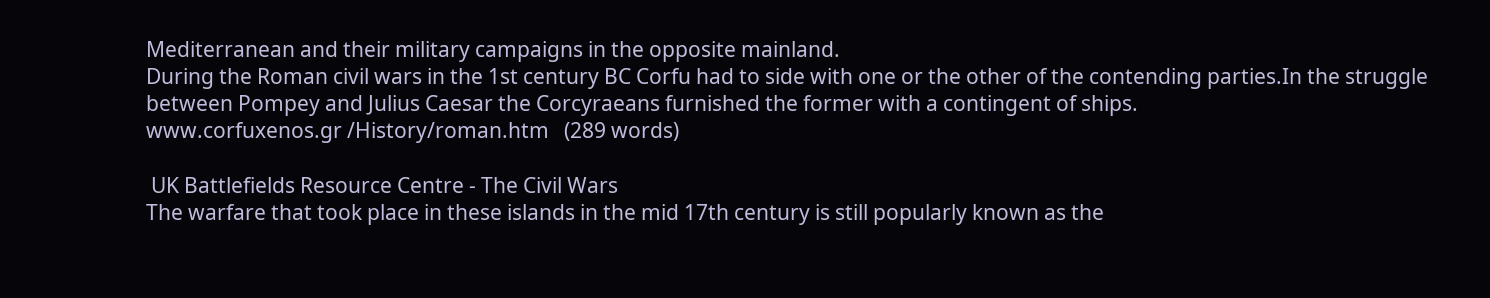Mediterranean and their military campaigns in the opposite mainland.
During the Roman civil wars in the 1st century BC Corfu had to side with one or the other of the contending parties.In the struggle between Pompey and Julius Caesar the Corcyraeans furnished the former with a contingent of ships.
www.corfuxenos.gr /History/roman.htm   (289 words)

 UK Battlefields Resource Centre - The Civil Wars
The warfare that took place in these islands in the mid 17th century is still popularly known as the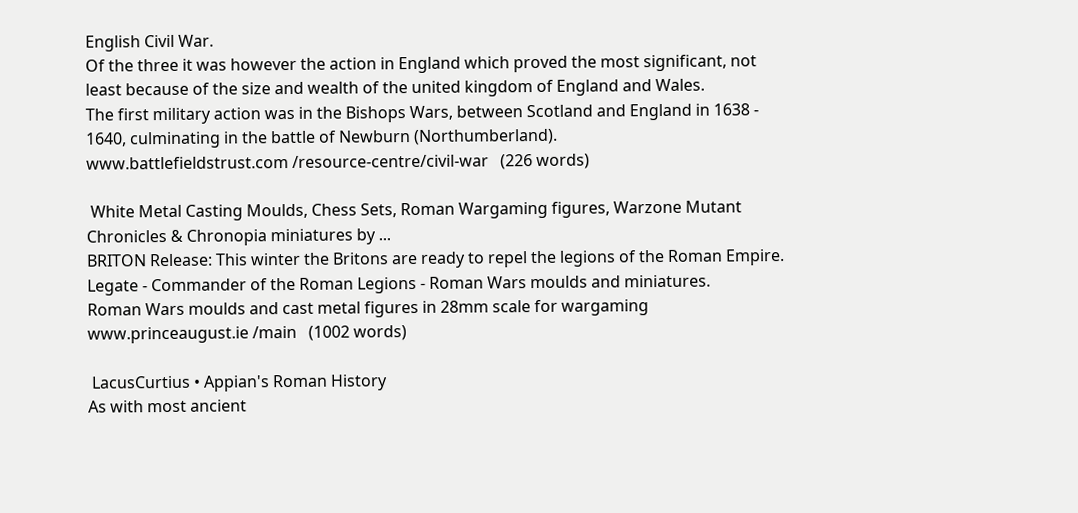English Civil War.
Of the three it was however the action in England which proved the most significant, not least because of the size and wealth of the united kingdom of England and Wales.
The first military action was in the Bishops Wars, between Scotland and England in 1638 - 1640, culminating in the battle of Newburn (Northumberland).
www.battlefieldstrust.com /resource-centre/civil-war   (226 words)

 White Metal Casting Moulds, Chess Sets, Roman Wargaming figures, Warzone Mutant Chronicles & Chronopia miniatures by ...
BRITON Release: This winter the Britons are ready to repel the legions of the Roman Empire.
Legate - Commander of the Roman Legions - Roman Wars moulds and miniatures.
Roman Wars moulds and cast metal figures in 28mm scale for wargaming
www.princeaugust.ie /main   (1002 words)

 LacusCurtius • Appian's Roman History
As with most ancient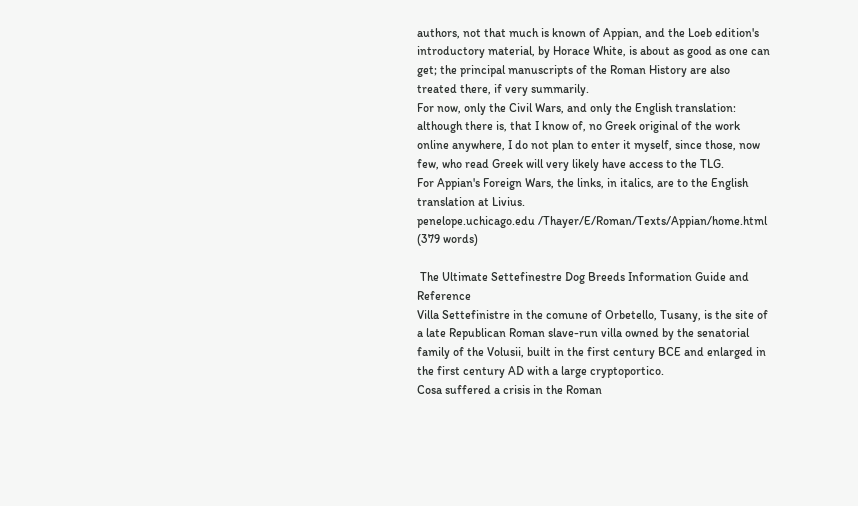authors, not that much is known of Appian, and the Loeb edition's introductory material, by Horace White, is about as good as one can get; the principal manuscripts of the Roman History are also treated there, if very summarily.
For now, only the Civil Wars, and only the English translation: although there is, that I know of, no Greek original of the work online anywhere, I do not plan to enter it myself, since those, now few, who read Greek will very likely have access to the TLG.
For Appian's Foreign Wars, the links, in italics, are to the English translation at Livius.
penelope.uchicago.edu /Thayer/E/Roman/Texts/Appian/home.html   (379 words)

 The Ultimate Settefinestre Dog Breeds Information Guide and Reference
Villa Settefinistre in the comune of Orbetello, Tusany, is the site of a late Republican Roman slave-run villa owned by the senatorial family of the Volusii, built in the first century BCE and enlarged in the first century AD with a large cryptoportico.
Cosa suffered a crisis in the Roman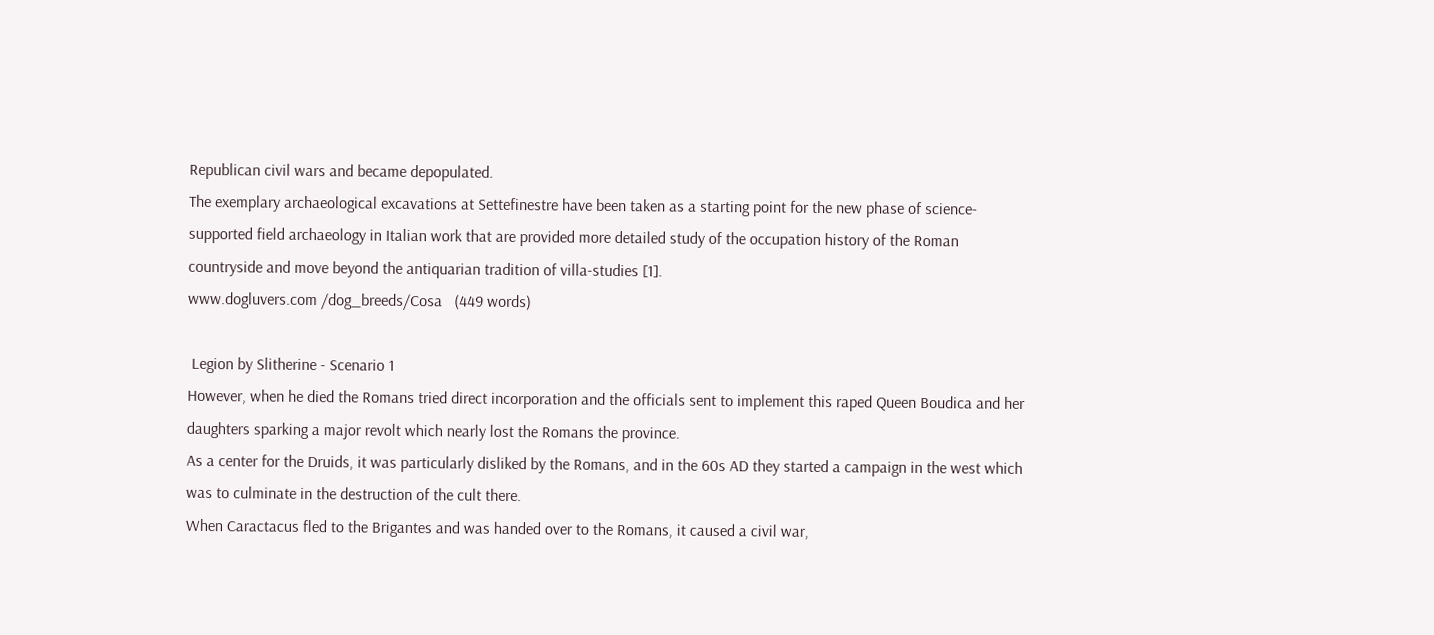Republican civil wars and became depopulated.
The exemplary archaeological excavations at Settefinestre have been taken as a starting point for the new phase of science-supported field archaeology in Italian work that are provided more detailed study of the occupation history of the Roman countryside and move beyond the antiquarian tradition of villa-studies [1].
www.dogluvers.com /dog_breeds/Cosa   (449 words)

 Legion by Slitherine - Scenario 1
However, when he died the Romans tried direct incorporation and the officials sent to implement this raped Queen Boudica and her daughters sparking a major revolt which nearly lost the Romans the province.
As a center for the Druids, it was particularly disliked by the Romans, and in the 60s AD they started a campaign in the west which was to culminate in the destruction of the cult there.
When Caractacus fled to the Brigantes and was handed over to the Romans, it caused a civil war,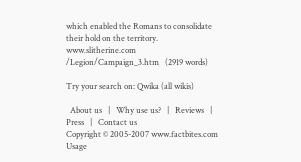which enabled the Romans to consolidate their hold on the territory.
www.slitherine.com /Legion/Campaign_3.htm   (2919 words)

Try your search on: Qwika (all wikis)

  About us   |   Why use us?   |   Reviews   |   Press   |   Contact us
Copyright © 2005-2007 www.factbites.com Usage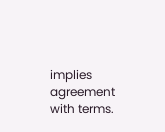implies agreement with terms.